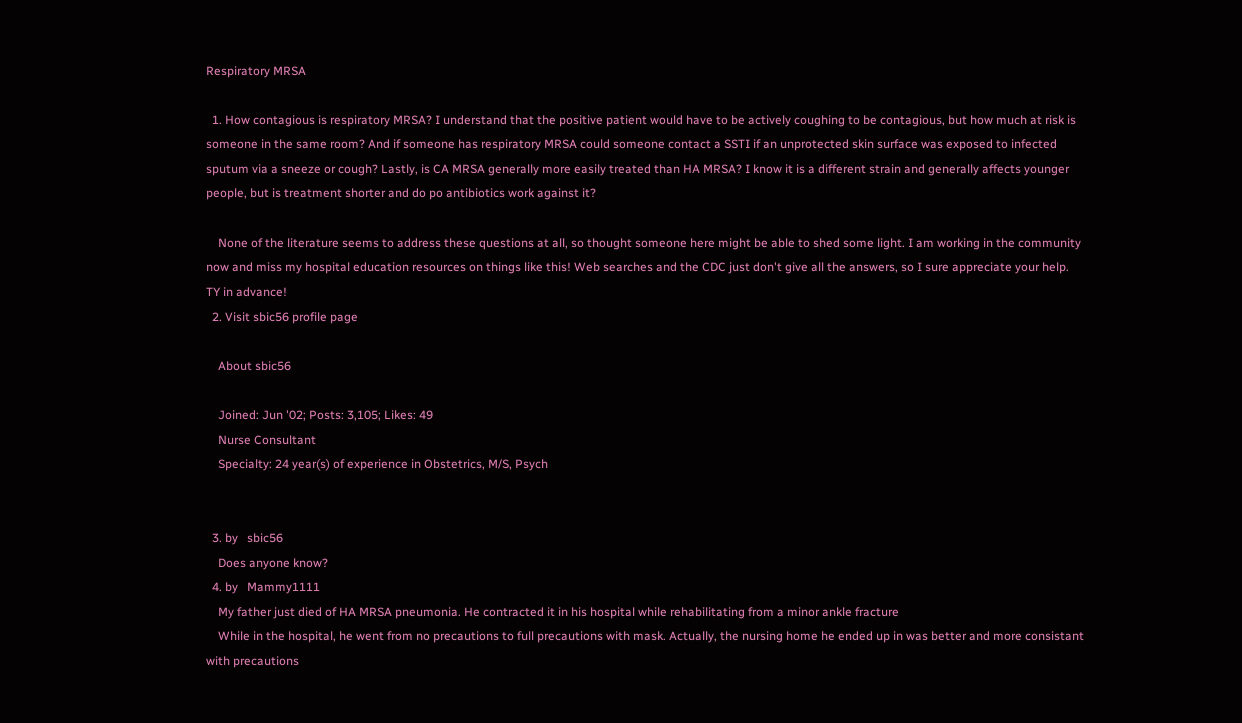Respiratory MRSA

  1. How contagious is respiratory MRSA? I understand that the positive patient would have to be actively coughing to be contagious, but how much at risk is someone in the same room? And if someone has respiratory MRSA could someone contact a SSTI if an unprotected skin surface was exposed to infected sputum via a sneeze or cough? Lastly, is CA MRSA generally more easily treated than HA MRSA? I know it is a different strain and generally affects younger people, but is treatment shorter and do po antibiotics work against it?

    None of the literature seems to address these questions at all, so thought someone here might be able to shed some light. I am working in the community now and miss my hospital education resources on things like this! Web searches and the CDC just don't give all the answers, so I sure appreciate your help. TY in advance!
  2. Visit sbic56 profile page

    About sbic56

    Joined: Jun '02; Posts: 3,105; Likes: 49
    Nurse Consultant
    Specialty: 24 year(s) of experience in Obstetrics, M/S, Psych


  3. by   sbic56
    Does anyone know?
  4. by   Mammy1111
    My father just died of HA MRSA pneumonia. He contracted it in his hospital while rehabilitating from a minor ankle fracture
    While in the hospital, he went from no precautions to full precautions with mask. Actually, the nursing home he ended up in was better and more consistant with precautions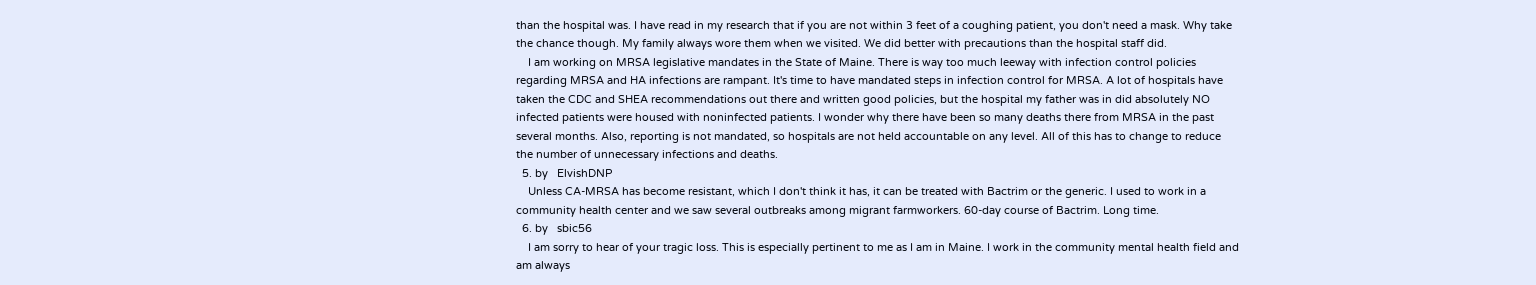than the hospital was. I have read in my research that if you are not within 3 feet of a coughing patient, you don't need a mask. Why take the chance though. My family always wore them when we visited. We did better with precautions than the hospital staff did.
    I am working on MRSA legislative mandates in the State of Maine. There is way too much leeway with infection control policies regarding MRSA and HA infections are rampant. It's time to have mandated steps in infection control for MRSA. A lot of hospitals have taken the CDC and SHEA recommendations out there and written good policies, but the hospital my father was in did absolutely NO infected patients were housed with noninfected patients. I wonder why there have been so many deaths there from MRSA in the past several months. Also, reporting is not mandated, so hospitals are not held accountable on any level. All of this has to change to reduce the number of unnecessary infections and deaths.
  5. by   ElvishDNP
    Unless CA-MRSA has become resistant, which I don't think it has, it can be treated with Bactrim or the generic. I used to work in a community health center and we saw several outbreaks among migrant farmworkers. 60-day course of Bactrim. Long time.
  6. by   sbic56
    I am sorry to hear of your tragic loss. This is especially pertinent to me as I am in Maine. I work in the community mental health field and am always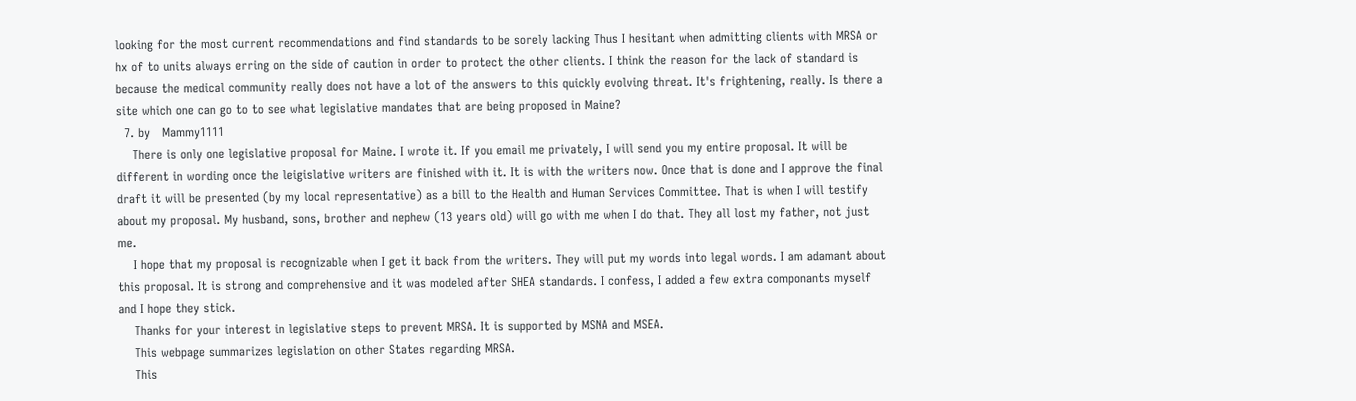looking for the most current recommendations and find standards to be sorely lacking Thus I hesitant when admitting clients with MRSA or hx of to units always erring on the side of caution in order to protect the other clients. I think the reason for the lack of standard is because the medical community really does not have a lot of the answers to this quickly evolving threat. It's frightening, really. Is there a site which one can go to to see what legislative mandates that are being proposed in Maine?
  7. by   Mammy1111
    There is only one legislative proposal for Maine. I wrote it. If you email me privately, I will send you my entire proposal. It will be different in wording once the leigislative writers are finished with it. It is with the writers now. Once that is done and I approve the final draft it will be presented (by my local representative) as a bill to the Health and Human Services Committee. That is when I will testify about my proposal. My husband, sons, brother and nephew (13 years old) will go with me when I do that. They all lost my father, not just me.
    I hope that my proposal is recognizable when I get it back from the writers. They will put my words into legal words. I am adamant about this proposal. It is strong and comprehensive and it was modeled after SHEA standards. I confess, I added a few extra componants myself and I hope they stick.
    Thanks for your interest in legislative steps to prevent MRSA. It is supported by MSNA and MSEA.
    This webpage summarizes legislation on other States regarding MRSA.
    This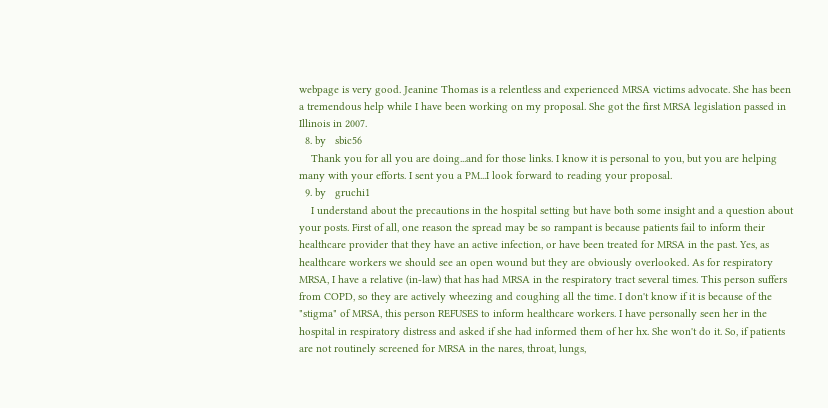webpage is very good. Jeanine Thomas is a relentless and experienced MRSA victims advocate. She has been a tremendous help while I have been working on my proposal. She got the first MRSA legislation passed in Illinois in 2007.
  8. by   sbic56
    Thank you for all you are doing...and for those links. I know it is personal to you, but you are helping many with your efforts. I sent you a PM...I look forward to reading your proposal.
  9. by   gruchi1
    I understand about the precautions in the hospital setting but have both some insight and a question about your posts. First of all, one reason the spread may be so rampant is because patients fail to inform their healthcare provider that they have an active infection, or have been treated for MRSA in the past. Yes, as healthcare workers we should see an open wound but they are obviously overlooked. As for respiratory MRSA, I have a relative (in-law) that has had MRSA in the respiratory tract several times. This person suffers from COPD, so they are actively wheezing and coughing all the time. I don't know if it is because of the "stigma" of MRSA, this person REFUSES to inform healthcare workers. I have personally seen her in the hospital in respiratory distress and asked if she had informed them of her hx. She won't do it. So, if patients are not routinely screened for MRSA in the nares, throat, lungs,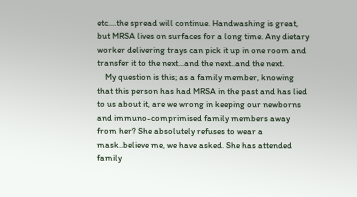etc....the spread will continue. Handwashing is great, but MRSA lives on surfaces for a long time. Any dietary worker delivering trays can pick it up in one room and transfer it to the next...and the next..and the next.
    My question is this; as a family member, knowing that this person has had MRSA in the past and has lied to us about it, are we wrong in keeping our newborns and immuno-comprimised family members away from her? She absolutely refuses to wear a mask..believe me, we have asked. She has attended family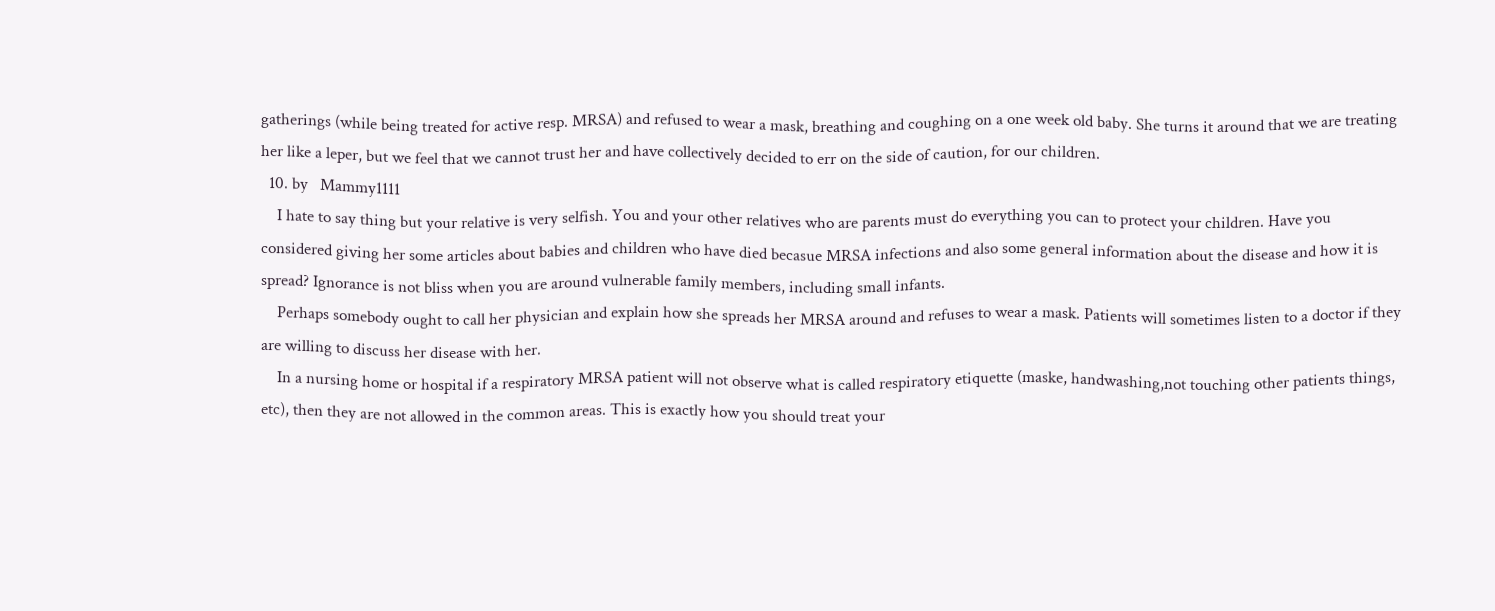gatherings (while being treated for active resp. MRSA) and refused to wear a mask, breathing and coughing on a one week old baby. She turns it around that we are treating her like a leper, but we feel that we cannot trust her and have collectively decided to err on the side of caution, for our children.
  10. by   Mammy1111
    I hate to say thing but your relative is very selfish. You and your other relatives who are parents must do everything you can to protect your children. Have you considered giving her some articles about babies and children who have died becasue MRSA infections and also some general information about the disease and how it is spread? Ignorance is not bliss when you are around vulnerable family members, including small infants.
    Perhaps somebody ought to call her physician and explain how she spreads her MRSA around and refuses to wear a mask. Patients will sometimes listen to a doctor if they are willing to discuss her disease with her.
    In a nursing home or hospital if a respiratory MRSA patient will not observe what is called respiratory etiquette (maske, handwashing,not touching other patients things, etc), then they are not allowed in the common areas. This is exactly how you should treat your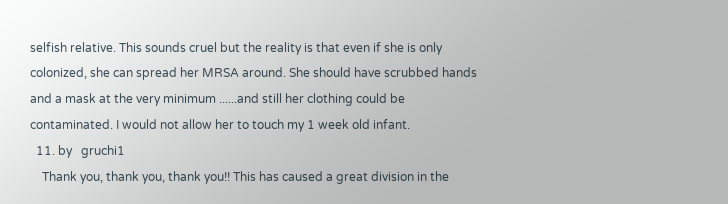selfish relative. This sounds cruel but the reality is that even if she is only colonized, she can spread her MRSA around. She should have scrubbed hands and a mask at the very minimum ......and still her clothing could be contaminated. I would not allow her to touch my 1 week old infant.
  11. by   gruchi1
    Thank you, thank you, thank you!! This has caused a great division in the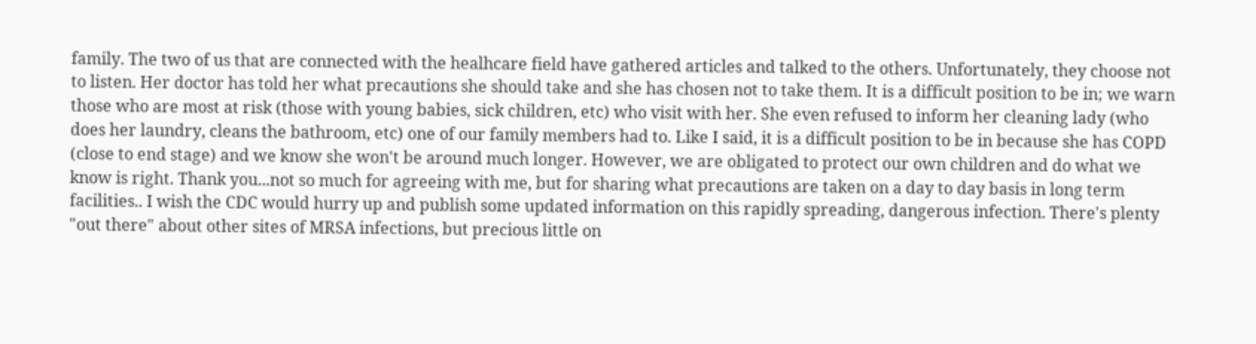family. The two of us that are connected with the healhcare field have gathered articles and talked to the others. Unfortunately, they choose not to listen. Her doctor has told her what precautions she should take and she has chosen not to take them. It is a difficult position to be in; we warn those who are most at risk (those with young babies, sick children, etc) who visit with her. She even refused to inform her cleaning lady (who does her laundry, cleans the bathroom, etc) one of our family members had to. Like I said, it is a difficult position to be in because she has COPD (close to end stage) and we know she won't be around much longer. However, we are obligated to protect our own children and do what we know is right. Thank you...not so much for agreeing with me, but for sharing what precautions are taken on a day to day basis in long term facilities.. I wish the CDC would hurry up and publish some updated information on this rapidly spreading, dangerous infection. There's plenty "out there" about other sites of MRSA infections, but precious little on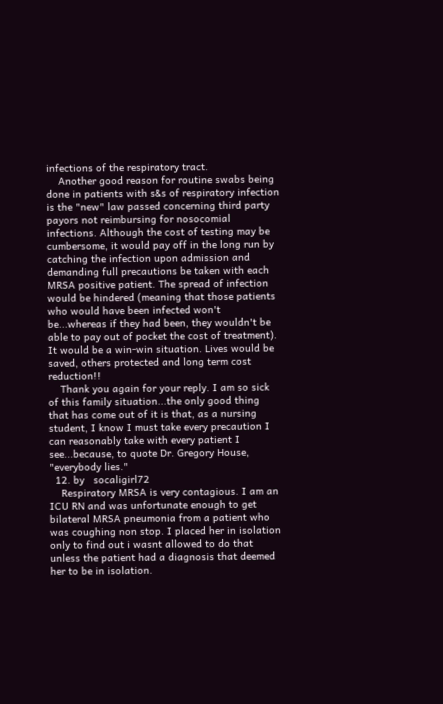infections of the respiratory tract.
    Another good reason for routine swabs being done in patients with s&s of respiratory infection is the "new" law passed concerning third party payors not reimbursing for nosocomial infections. Although the cost of testing may be cumbersome, it would pay off in the long run by catching the infection upon admission and demanding full precautions be taken with each MRSA positive patient. The spread of infection would be hindered (meaning that those patients who would have been infected won't be...whereas if they had been, they wouldn't be able to pay out of pocket the cost of treatment). It would be a win-win situation. Lives would be saved, others protected and long term cost reduction!!
    Thank you again for your reply. I am so sick of this family situation...the only good thing that has come out of it is that, as a nursing student, I know I must take every precaution I can reasonably take with every patient I see...because, to quote Dr. Gregory House, "everybody lies."
  12. by   socaligirl72
    Respiratory MRSA is very contagious. I am an ICU RN and was unfortunate enough to get bilateral MRSA pneumonia from a patient who was coughing non stop. I placed her in isolation only to find out i wasnt allowed to do that unless the patient had a diagnosis that deemed her to be in isolation.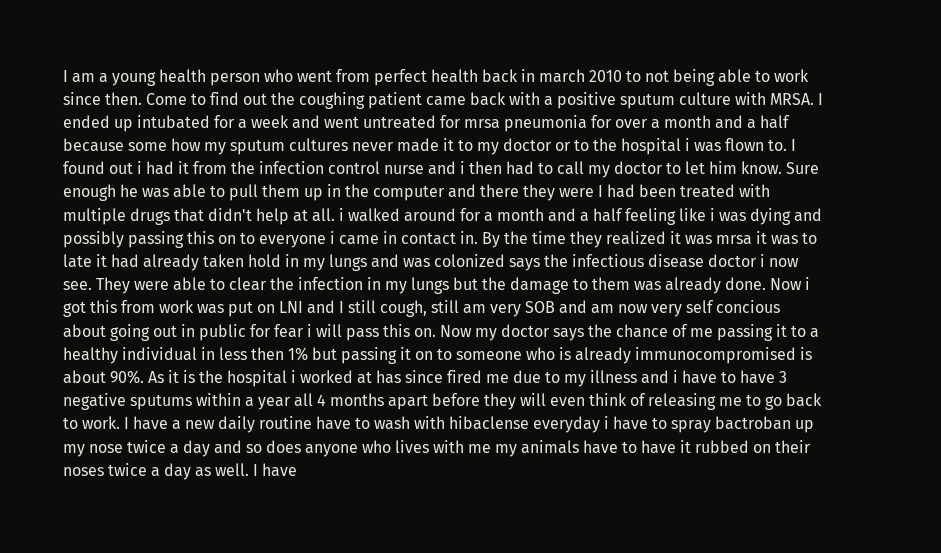I am a young health person who went from perfect health back in march 2010 to not being able to work since then. Come to find out the coughing patient came back with a positive sputum culture with MRSA. I ended up intubated for a week and went untreated for mrsa pneumonia for over a month and a half because some how my sputum cultures never made it to my doctor or to the hospital i was flown to. I found out i had it from the infection control nurse and i then had to call my doctor to let him know. Sure enough he was able to pull them up in the computer and there they were I had been treated with multiple drugs that didn't help at all. i walked around for a month and a half feeling like i was dying and possibly passing this on to everyone i came in contact in. By the time they realized it was mrsa it was to late it had already taken hold in my lungs and was colonized says the infectious disease doctor i now see. They were able to clear the infection in my lungs but the damage to them was already done. Now i got this from work was put on LNI and I still cough, still am very SOB and am now very self concious about going out in public for fear i will pass this on. Now my doctor says the chance of me passing it to a healthy individual in less then 1% but passing it on to someone who is already immunocompromised is about 90%. As it is the hospital i worked at has since fired me due to my illness and i have to have 3 negative sputums within a year all 4 months apart before they will even think of releasing me to go back to work. I have a new daily routine have to wash with hibaclense everyday i have to spray bactroban up my nose twice a day and so does anyone who lives with me my animals have to have it rubbed on their noses twice a day as well. I have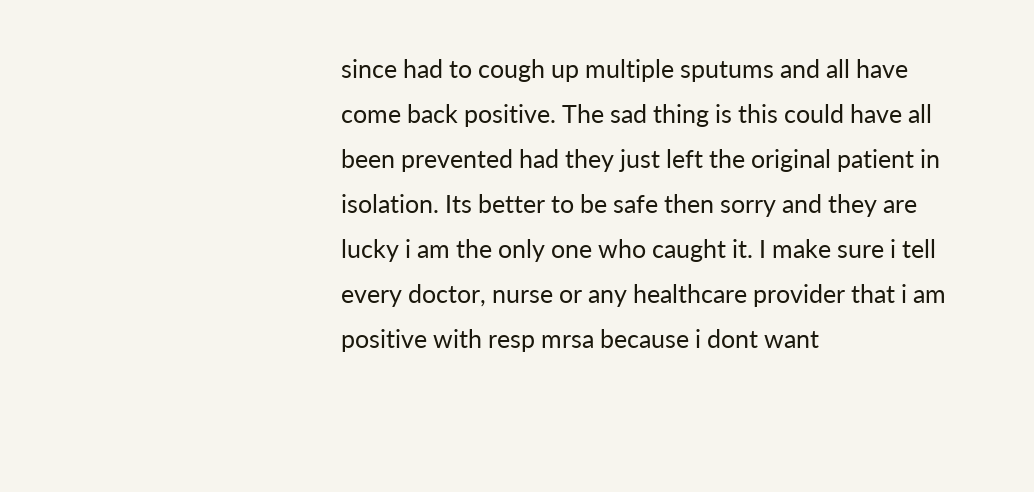since had to cough up multiple sputums and all have come back positive. The sad thing is this could have all been prevented had they just left the original patient in isolation. Its better to be safe then sorry and they are lucky i am the only one who caught it. I make sure i tell every doctor, nurse or any healthcare provider that i am positive with resp mrsa because i dont want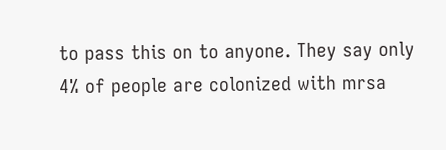to pass this on to anyone. They say only 4% of people are colonized with mrsa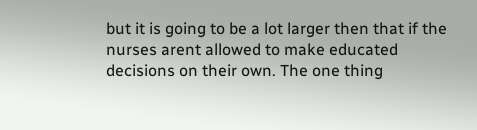but it is going to be a lot larger then that if the nurses arent allowed to make educated decisions on their own. The one thing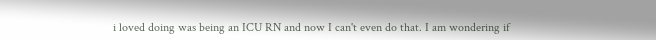i loved doing was being an ICU RN and now I can't even do that. I am wondering if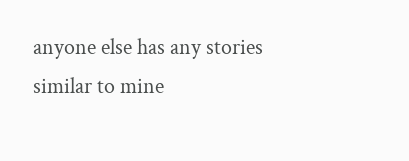anyone else has any stories similar to mine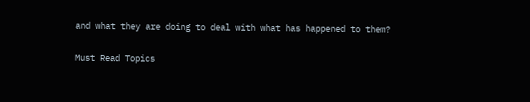and what they are doing to deal with what has happened to them?

Must Read Topics